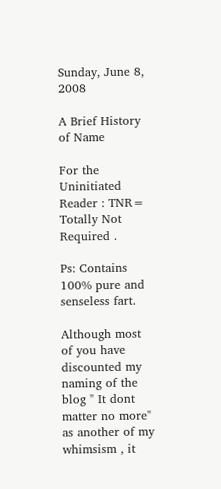Sunday, June 8, 2008

A Brief History of Name

For the Uninitiated Reader : TNR= Totally Not Required .

Ps: Contains 100% pure and senseless fart.

Although most of you have discounted my naming of the blog " It dont matter no more" as another of my whimsism , it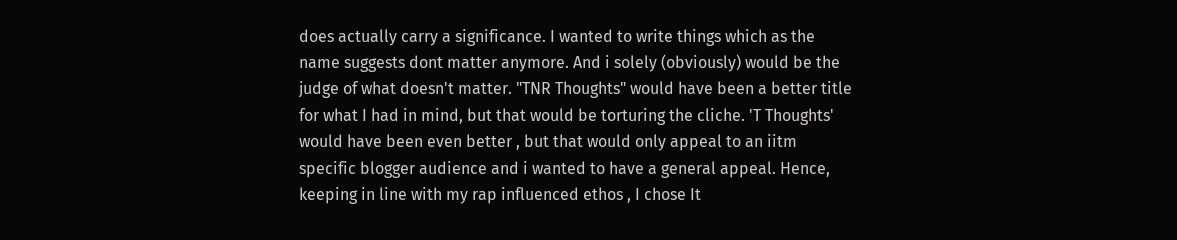does actually carry a significance. I wanted to write things which as the name suggests dont matter anymore. And i solely (obviously) would be the judge of what doesn't matter. "TNR Thoughts" would have been a better title for what I had in mind, but that would be torturing the cliche. 'T Thoughts' would have been even better , but that would only appeal to an iitm specific blogger audience and i wanted to have a general appeal. Hence, keeping in line with my rap influenced ethos , I chose It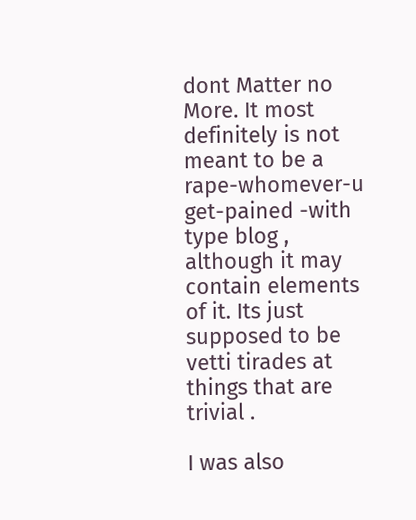dont Matter no More. It most definitely is not meant to be a rape-whomever-u get-pained -with type blog , although it may contain elements of it. Its just supposed to be vetti tirades at things that are trivial .

I was also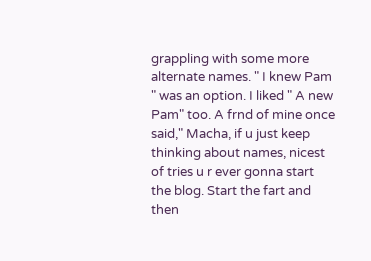grappling with some more alternate names. " I knew Pam " was an option. I liked " A new Pam" too. A frnd of mine once said," Macha, if u just keep thinking about names, nicest of tries u r ever gonna start the blog. Start the fart and then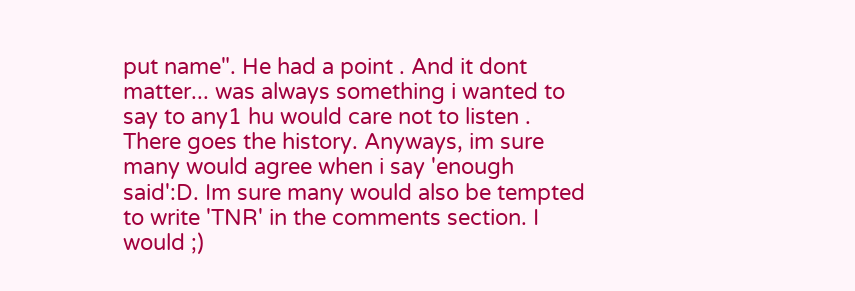put name". He had a point . And it dont matter... was always something i wanted to say to any1 hu would care not to listen . There goes the history. Anyways, im sure many would agree when i say 'enough said':D. Im sure many would also be tempted to write 'TNR' in the comments section. I would ;)